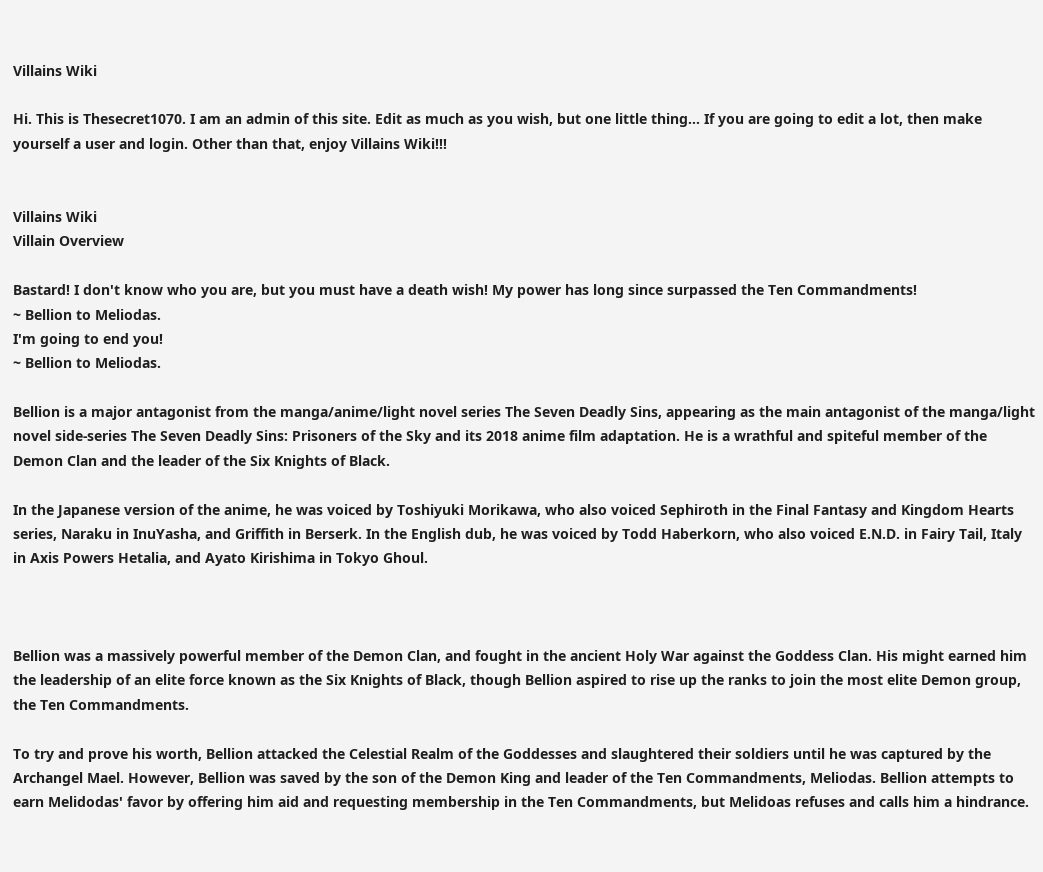Villains Wiki

Hi. This is Thesecret1070. I am an admin of this site. Edit as much as you wish, but one little thing... If you are going to edit a lot, then make yourself a user and login. Other than that, enjoy Villains Wiki!!!


Villains Wiki
Villain Overview

Bastard! I don't know who you are, but you must have a death wish! My power has long since surpassed the Ten Commandments!
~ Bellion to Meliodas.
I'm going to end you!
~ Bellion to Meliodas.

Bellion is a major antagonist from the manga/anime/light novel series The Seven Deadly Sins, appearing as the main antagonist of the manga/light novel side-series The Seven Deadly Sins: Prisoners of the Sky and its 2018 anime film adaptation. He is a wrathful and spiteful member of the Demon Clan and the leader of the Six Knights of Black.

In the Japanese version of the anime, he was voiced by Toshiyuki Morikawa, who also voiced Sephiroth in the Final Fantasy and Kingdom Hearts series, Naraku in InuYasha, and Griffith in Berserk. In the English dub, he was voiced by Todd Haberkorn, who also voiced E.N.D. in Fairy Tail, Italy in Axis Powers Hetalia, and Ayato Kirishima in Tokyo Ghoul.



Bellion was a massively powerful member of the Demon Clan, and fought in the ancient Holy War against the Goddess Clan. His might earned him the leadership of an elite force known as the Six Knights of Black, though Bellion aspired to rise up the ranks to join the most elite Demon group, the Ten Commandments.

To try and prove his worth, Bellion attacked the Celestial Realm of the Goddesses and slaughtered their soldiers until he was captured by the Archangel Mael. However, Bellion was saved by the son of the Demon King and leader of the Ten Commandments, Meliodas. Bellion attempts to earn Melidodas' favor by offering him aid and requesting membership in the Ten Commandments, but Melidoas refuses and calls him a hindrance.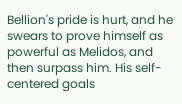Bellion's pride is hurt, and he swears to prove himself as powerful as Melidos, and then surpass him. His self-centered goals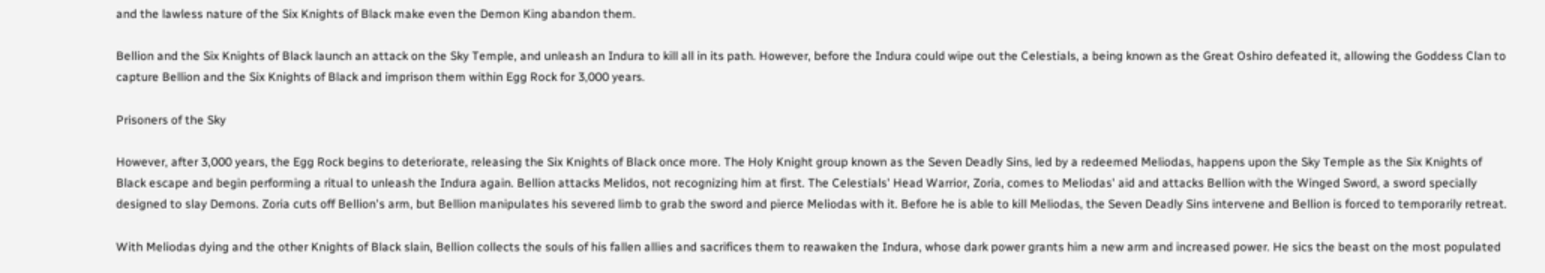and the lawless nature of the Six Knights of Black make even the Demon King abandon them.

Bellion and the Six Knights of Black launch an attack on the Sky Temple, and unleash an Indura to kill all in its path. However, before the Indura could wipe out the Celestials, a being known as the Great Oshiro defeated it, allowing the Goddess Clan to capture Bellion and the Six Knights of Black and imprison them within Egg Rock for 3,000 years.

Prisoners of the Sky

However, after 3,000 years, the Egg Rock begins to deteriorate, releasing the Six Knights of Black once more. The Holy Knight group known as the Seven Deadly Sins, led by a redeemed Meliodas, happens upon the Sky Temple as the Six Knights of Black escape and begin performing a ritual to unleash the Indura again. Bellion attacks Melidos, not recognizing him at first. The Celestials' Head Warrior, Zoria, comes to Meliodas' aid and attacks Bellion with the Winged Sword, a sword specially designed to slay Demons. Zoria cuts off Bellion's arm, but Bellion manipulates his severed limb to grab the sword and pierce Meliodas with it. Before he is able to kill Meliodas, the Seven Deadly Sins intervene and Bellion is forced to temporarily retreat.

With Meliodas dying and the other Knights of Black slain, Bellion collects the souls of his fallen allies and sacrifices them to reawaken the Indura, whose dark power grants him a new arm and increased power. He sics the beast on the most populated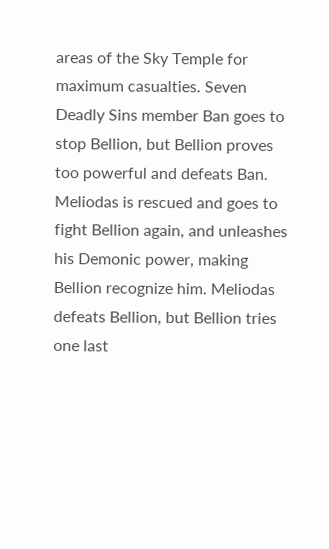areas of the Sky Temple for maximum casualties. Seven Deadly Sins member Ban goes to stop Bellion, but Bellion proves too powerful and defeats Ban. Meliodas is rescued and goes to fight Bellion again, and unleashes his Demonic power, making Bellion recognize him. Meliodas defeats Bellion, but Bellion tries one last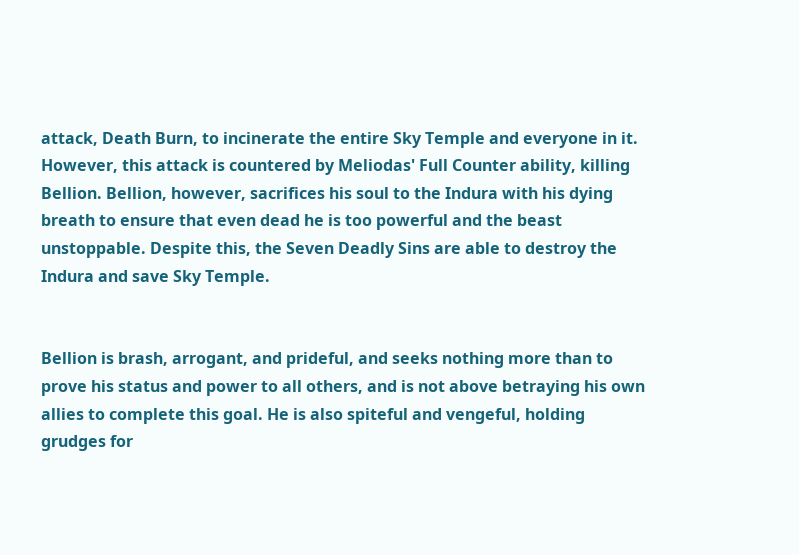attack, Death Burn, to incinerate the entire Sky Temple and everyone in it. However, this attack is countered by Meliodas' Full Counter ability, killing Bellion. Bellion, however, sacrifices his soul to the Indura with his dying breath to ensure that even dead he is too powerful and the beast unstoppable. Despite this, the Seven Deadly Sins are able to destroy the Indura and save Sky Temple.


Bellion is brash, arrogant, and prideful, and seeks nothing more than to prove his status and power to all others, and is not above betraying his own allies to complete this goal. He is also spiteful and vengeful, holding grudges for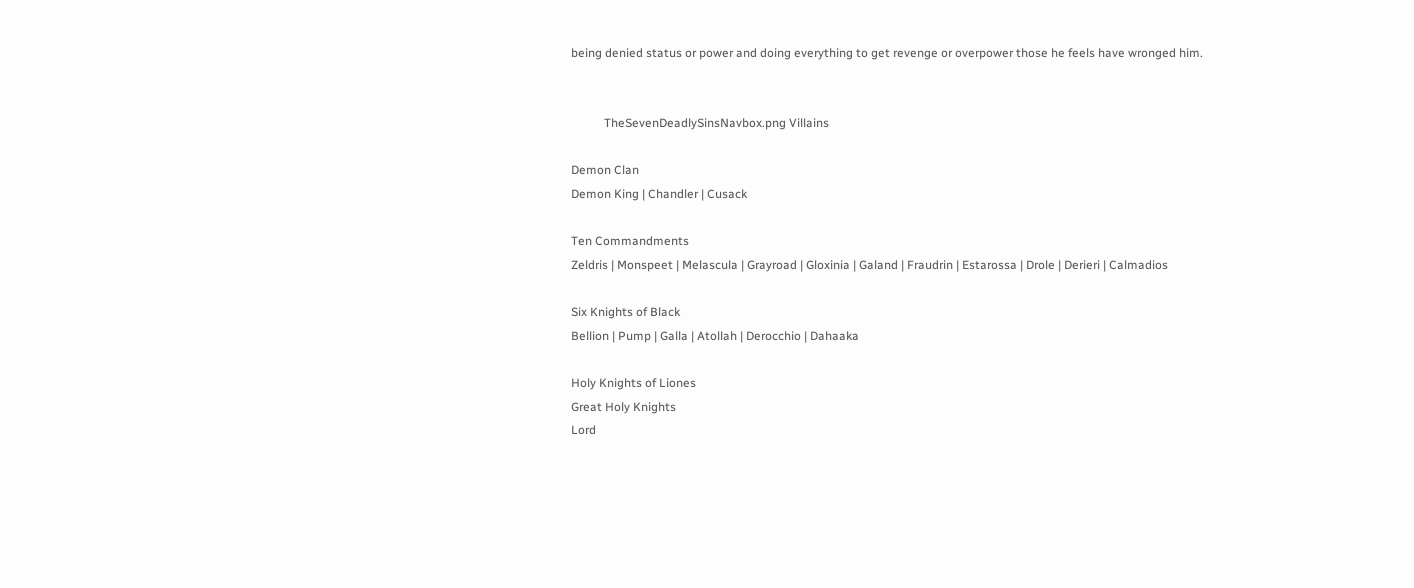being denied status or power and doing everything to get revenge or overpower those he feels have wronged him.


           TheSevenDeadlySinsNavbox.png Villains

Demon Clan
Demon King | Chandler | Cusack

Ten Commandments
Zeldris | Monspeet | Melascula | Grayroad | Gloxinia | Galand | Fraudrin | Estarossa | Drole | Derieri | Calmadios

Six Knights of Black
Bellion | Pump | Galla | Atollah | Derocchio | Dahaaka

Holy Knights of Liones
Great Holy Knights
Lord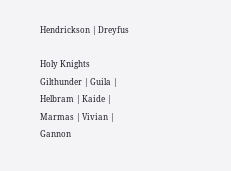Hendrickson | Dreyfus

Holy Knights
Gilthunder | Guila | Helbram | Kaide | Marmas | Vivian | Gannon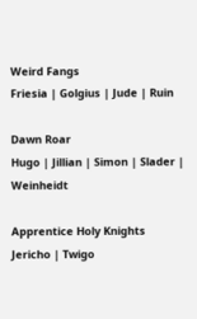Weird Fangs
Friesia | Golgius | Jude | Ruin

Dawn Roar
Hugo | Jillian | Simon | Slader | Weinheidt

Apprentice Holy Knights
Jericho | Twigo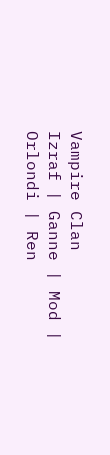Vampire Clan
Izraf | Ganne | Mod | Orlondi | Ren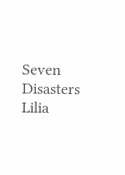Seven Disasters
Lilia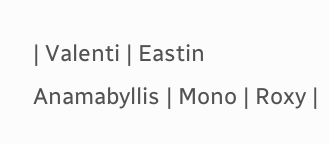| Valenti | Eastin Anamabyllis | Mono | Roxy |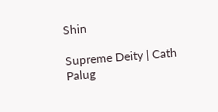Shin

Supreme Deity | Cath Palug